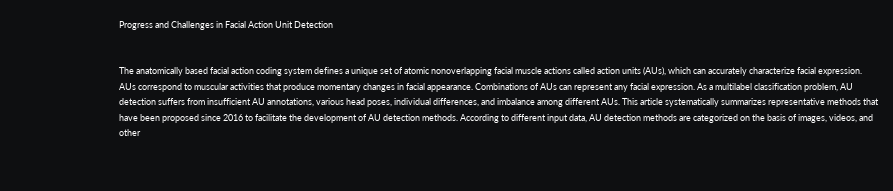Progress and Challenges in Facial Action Unit Detection


The anatomically based facial action coding system defines a unique set of atomic nonoverlapping facial muscle actions called action units (AUs), which can accurately characterize facial expression. AUs correspond to muscular activities that produce momentary changes in facial appearance. Combinations of AUs can represent any facial expression. As a multilabel classification problem, AU detection suffers from insufficient AU annotations, various head poses, individual differences, and imbalance among different AUs. This article systematically summarizes representative methods that have been proposed since 2016 to facilitate the development of AU detection methods. According to different input data, AU detection methods are categorized on the basis of images, videos, and other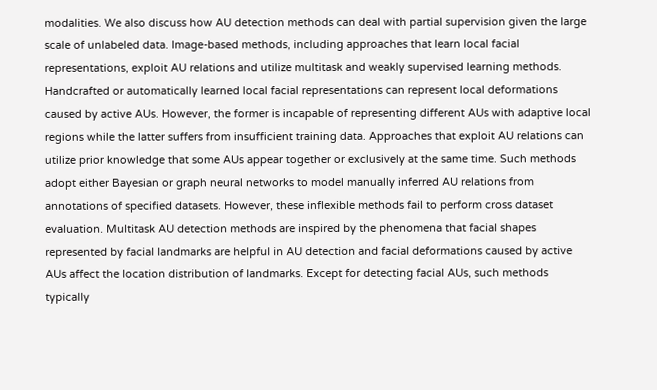modalities. We also discuss how AU detection methods can deal with partial supervision given the large scale of unlabeled data. Image-based methods, including approaches that learn local facial representations, exploit AU relations and utilize multitask and weakly supervised learning methods. Handcrafted or automatically learned local facial representations can represent local deformations caused by active AUs. However, the former is incapable of representing different AUs with adaptive local regions while the latter suffers from insufficient training data. Approaches that exploit AU relations can utilize prior knowledge that some AUs appear together or exclusively at the same time. Such methods adopt either Bayesian or graph neural networks to model manually inferred AU relations from annotations of specified datasets. However, these inflexible methods fail to perform cross dataset evaluation. Multitask AU detection methods are inspired by the phenomena that facial shapes represented by facial landmarks are helpful in AU detection and facial deformations caused by active AUs affect the location distribution of landmarks. Except for detecting facial AUs, such methods typically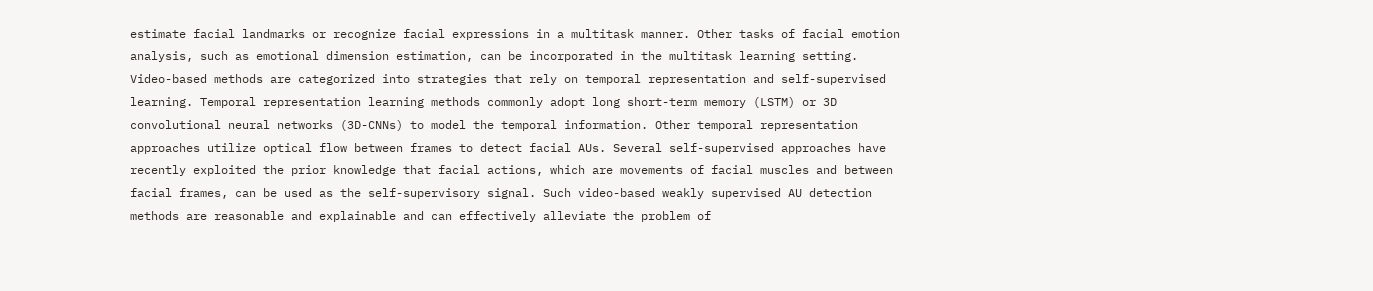estimate facial landmarks or recognize facial expressions in a multitask manner. Other tasks of facial emotion analysis, such as emotional dimension estimation, can be incorporated in the multitask learning setting. Video-based methods are categorized into strategies that rely on temporal representation and self-supervised learning. Temporal representation learning methods commonly adopt long short-term memory (LSTM) or 3D convolutional neural networks (3D-CNNs) to model the temporal information. Other temporal representation approaches utilize optical flow between frames to detect facial AUs. Several self-supervised approaches have recently exploited the prior knowledge that facial actions, which are movements of facial muscles and between facial frames, can be used as the self-supervisory signal. Such video-based weakly supervised AU detection methods are reasonable and explainable and can effectively alleviate the problem of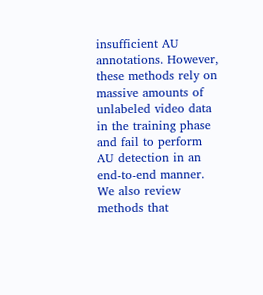insufficient AU annotations. However, these methods rely on massive amounts of unlabeled video data in the training phase and fail to perform AU detection in an end-to-end manner. We also review methods that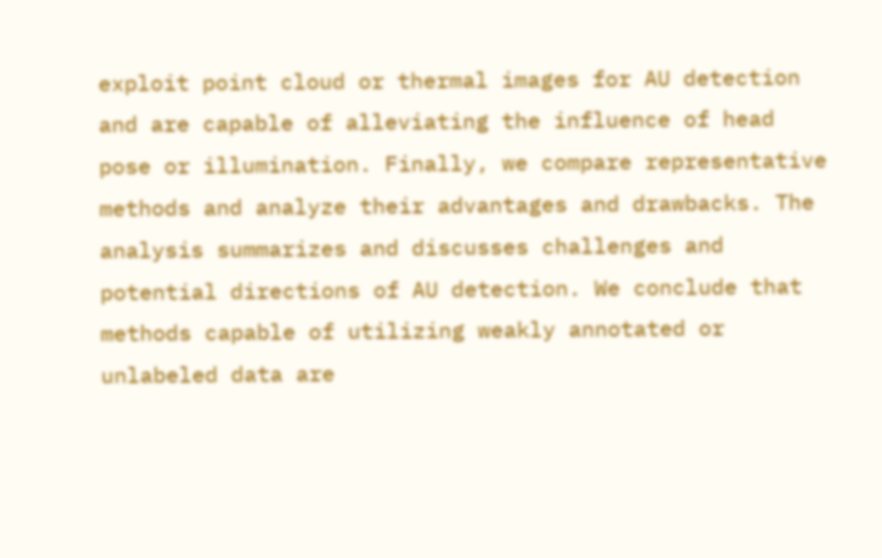exploit point cloud or thermal images for AU detection and are capable of alleviating the influence of head pose or illumination. Finally, we compare representative methods and analyze their advantages and drawbacks. The analysis summarizes and discusses challenges and potential directions of AU detection. We conclude that methods capable of utilizing weakly annotated or unlabeled data are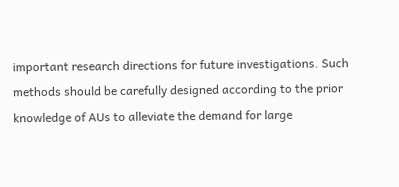important research directions for future investigations. Such methods should be carefully designed according to the prior knowledge of AUs to alleviate the demand for large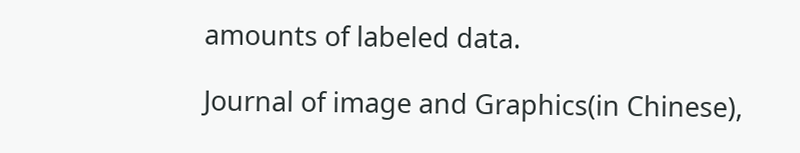amounts of labeled data.

Journal of image and Graphics(in Chinese),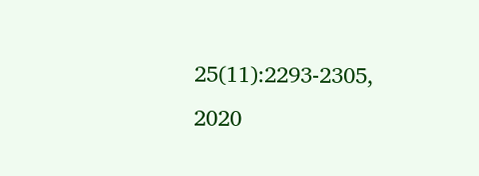25(11):2293-2305, 2020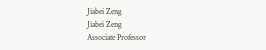Jiabei Zeng
Jiabei Zeng
Associate Professor